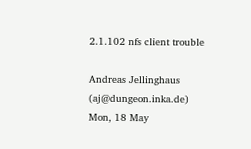2.1.102 nfs client trouble

Andreas Jellinghaus (aj@dungeon.inka.de)
Mon, 18 May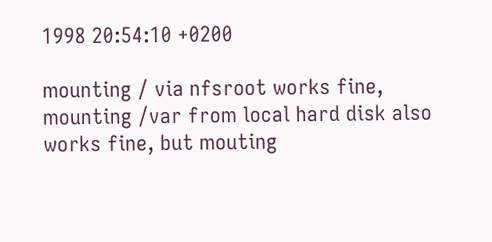1998 20:54:10 +0200

mounting / via nfsroot works fine, mounting /var from local hard disk also
works fine, but mouting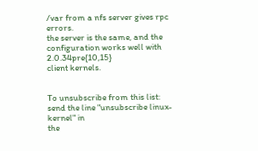/var from a nfs server gives rpc errors.
the server is the same, and the configuration works well with 2.0.34pre{10,15}
client kernels.


To unsubscribe from this list: send the line "unsubscribe linux-kernel" in
the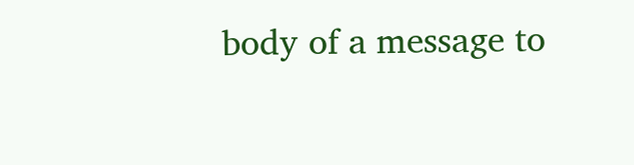body of a message to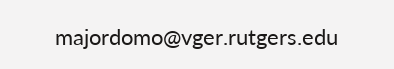majordomo@vger.rutgers.edu